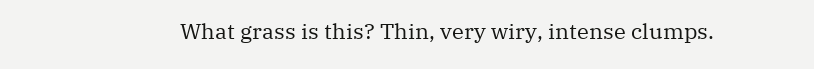What grass is this? Thin, very wiry, intense clumps.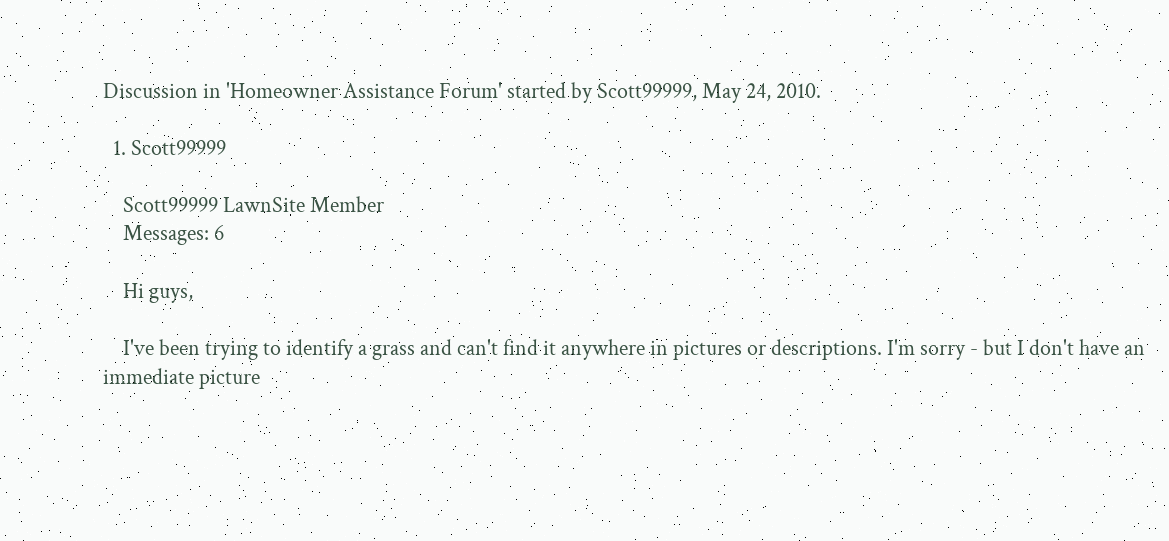Discussion in 'Homeowner Assistance Forum' started by Scott99999, May 24, 2010.

  1. Scott99999

    Scott99999 LawnSite Member
    Messages: 6

    Hi guys,

    I've been trying to identify a grass and can't find it anywhere in pictures or descriptions. I'm sorry - but I don't have an immediate picture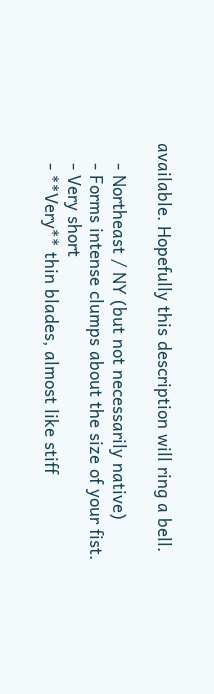available. Hopefully this description will ring a bell.

    - Northeast / NY (but not necessarily native)
    - Forms intense clumps about the size of your fist.
    - Very short
    - **Very** thin blades, almost like stiff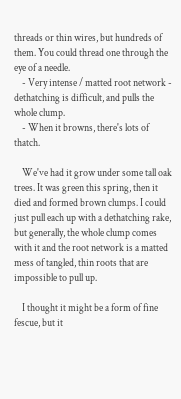threads or thin wires, but hundreds of them. You could thread one through the eye of a needle.
    - Very intense / matted root network - dethatching is difficult, and pulls the whole clump.
    - When it browns, there's lots of thatch.

    We've had it grow under some tall oak trees. It was green this spring, then it died and formed brown clumps. I could just pull each up with a dethatching rake, but generally, the whole clump comes with it and the root network is a matted mess of tangled, thin roots that are impossible to pull up.

    I thought it might be a form of fine fescue, but it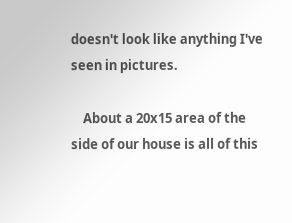doesn't look like anything I've seen in pictures.

    About a 20x15 area of the side of our house is all of this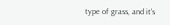type of grass, and it's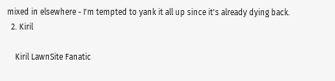mixed in elsewhere - I'm tempted to yank it all up since it's already dying back.
  2. Kiril

    Kiril LawnSite Fanatic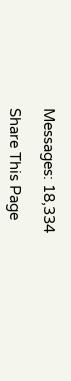Messages: 18,334

Share This Page